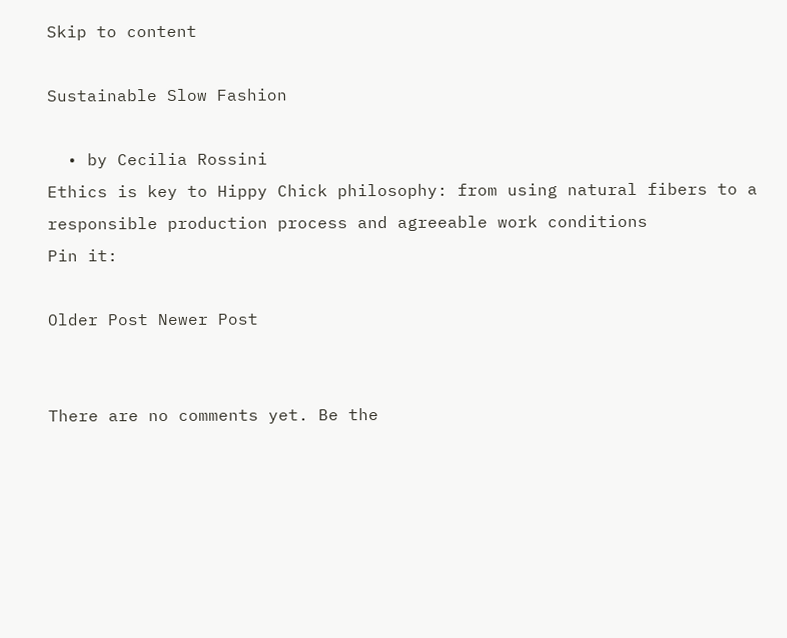Skip to content

Sustainable Slow Fashion

  • by Cecilia Rossini
Ethics is key to Hippy Chick philosophy: from using natural fibers to a responsible production process and agreeable work conditions
Pin it:

Older Post Newer Post


There are no comments yet. Be the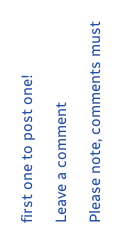first one to post one!

Leave a comment

Please note, comments must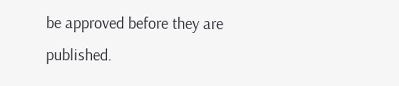be approved before they are published.